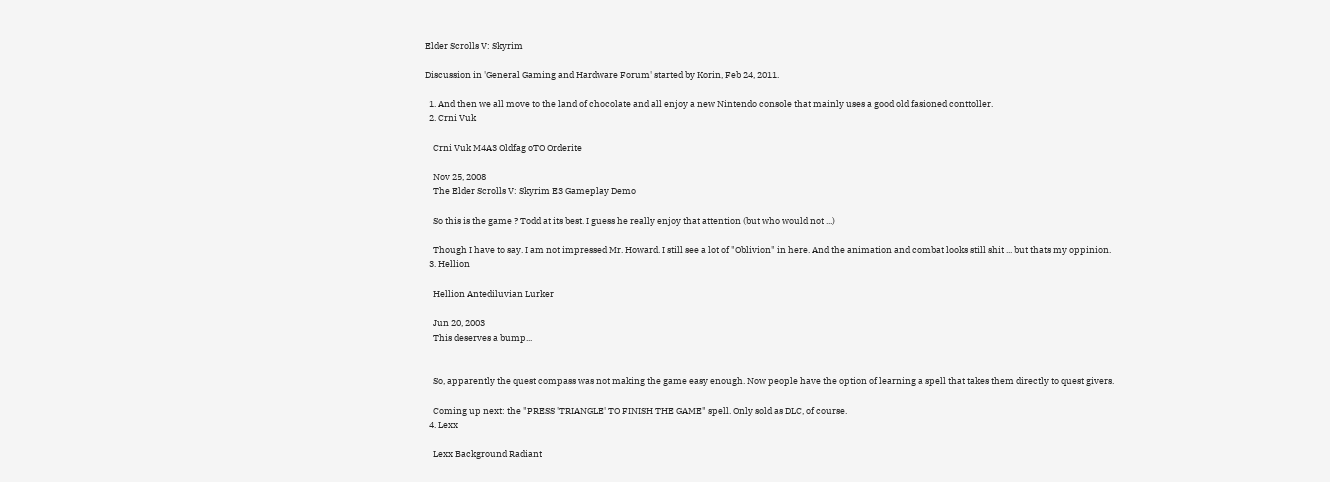Elder Scrolls V: Skyrim

Discussion in 'General Gaming and Hardware Forum' started by Korin, Feb 24, 2011.

  1. And then we all move to the land of chocolate and all enjoy a new Nintendo console that mainly uses a good old fasioned conttoller.
  2. Crni Vuk

    Crni Vuk M4A3 Oldfag oTO Orderite

    Nov 25, 2008
    The Elder Scrolls V: Skyrim E3 Gameplay Demo

    So this is the game ? Todd at its best. I guess he really enjoy that attention (but who would not ...)

    Though I have to say. I am not impressed Mr. Howard. I still see a lot of "Oblivion" in here. And the animation and combat looks still shit ... but thats my oppinion.
  3. Hellion

    Hellion Antediluvian Lurker

    Jun 20, 2003
    This deserves a bump...


    So, apparently the quest compass was not making the game easy enough. Now people have the option of learning a spell that takes them directly to quest givers.

    Coming up next: the "PRESS 'TRIANGLE' TO FINISH THE GAME" spell. Only sold as DLC, of course.
  4. Lexx

    Lexx Background Radiant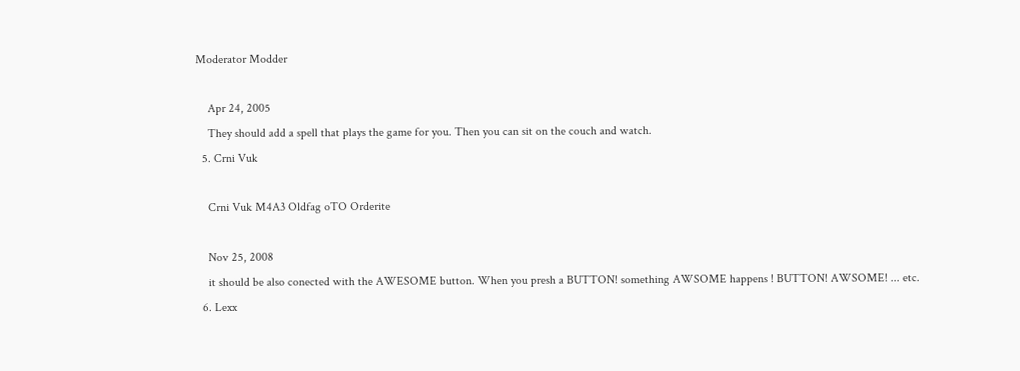Moderator Modder

    Apr 24, 2005
    They should add a spell that plays the game for you. Then you can sit on the couch and watch.
  5. Crni Vuk

    Crni Vuk M4A3 Oldfag oTO Orderite

    Nov 25, 2008
    it should be also conected with the AWESOME button. When you presh a BUTTON! something AWSOME happens ! BUTTON! AWSOME! ... etc.
  6. Lexx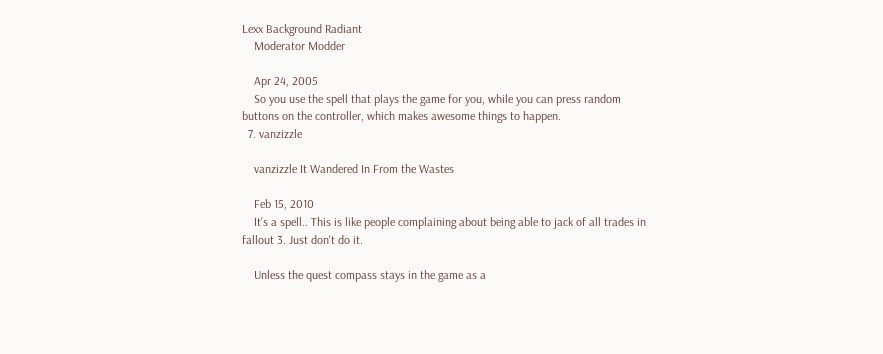Lexx Background Radiant
    Moderator Modder

    Apr 24, 2005
    So you use the spell that plays the game for you, while you can press random buttons on the controller, which makes awesome things to happen.
  7. vanzizzle

    vanzizzle It Wandered In From the Wastes

    Feb 15, 2010
    It's a spell.. This is like people complaining about being able to jack of all trades in fallout 3. Just don't do it.

    Unless the quest compass stays in the game as a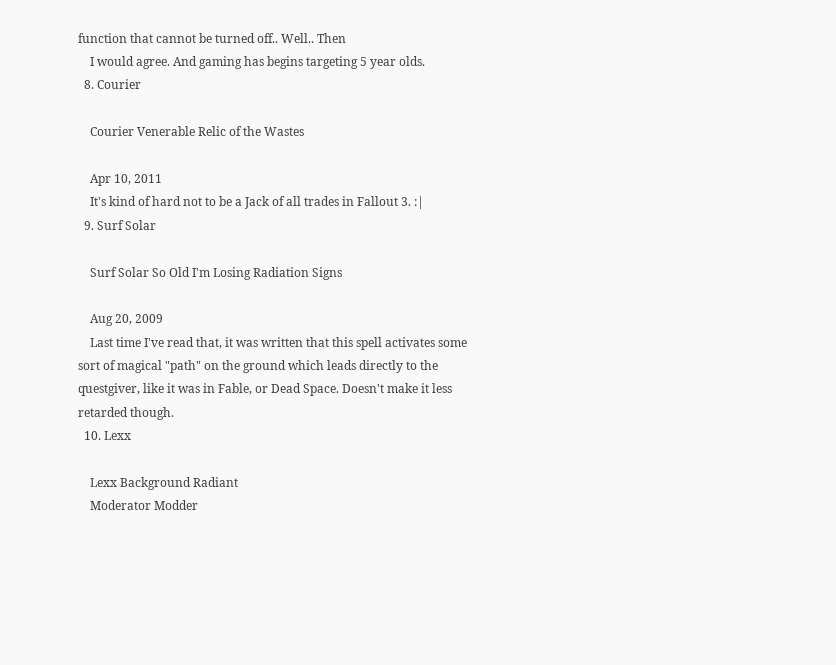function that cannot be turned off.. Well.. Then
    I would agree. And gaming has begins targeting 5 year olds.
  8. Courier

    Courier Venerable Relic of the Wastes

    Apr 10, 2011
    It's kind of hard not to be a Jack of all trades in Fallout 3. :|
  9. Surf Solar

    Surf Solar So Old I'm Losing Radiation Signs

    Aug 20, 2009
    Last time I've read that, it was written that this spell activates some sort of magical "path" on the ground which leads directly to the questgiver, like it was in Fable, or Dead Space. Doesn't make it less retarded though.
  10. Lexx

    Lexx Background Radiant
    Moderator Modder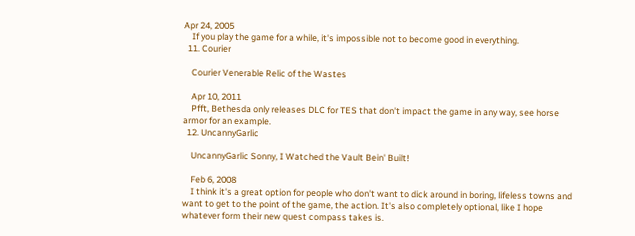Apr 24, 2005
    If you play the game for a while, it's impossible not to become good in everything.
  11. Courier

    Courier Venerable Relic of the Wastes

    Apr 10, 2011
    Pfft, Bethesda only releases DLC for TES that don't impact the game in any way, see horse armor for an example.
  12. UncannyGarlic

    UncannyGarlic Sonny, I Watched the Vault Bein' Built!

    Feb 6, 2008
    I think it's a great option for people who don't want to dick around in boring, lifeless towns and want to get to the point of the game, the action. It's also completely optional, like I hope whatever form their new quest compass takes is.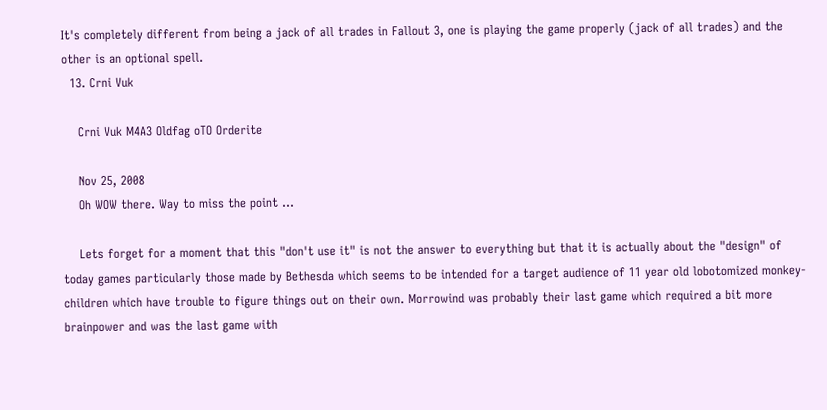It's completely different from being a jack of all trades in Fallout 3, one is playing the game properly (jack of all trades) and the other is an optional spell.
  13. Crni Vuk

    Crni Vuk M4A3 Oldfag oTO Orderite

    Nov 25, 2008
    Oh WOW there. Way to miss the point ...

    Lets forget for a moment that this "don't use it" is not the answer to everything but that it is actually about the "design" of today games particularly those made by Bethesda which seems to be intended for a target audience of 11 year old lobotomized monkey-children which have trouble to figure things out on their own. Morrowind was probably their last game which required a bit more brainpower and was the last game with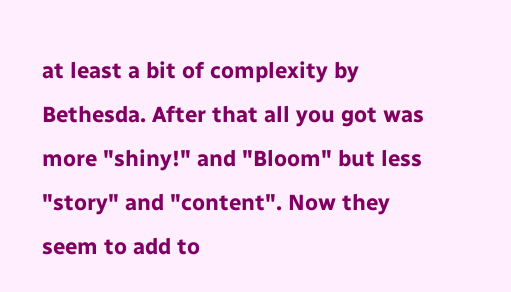at least a bit of complexity by Bethesda. After that all you got was more "shiny!" and "Bloom" but less "story" and "content". Now they seem to add to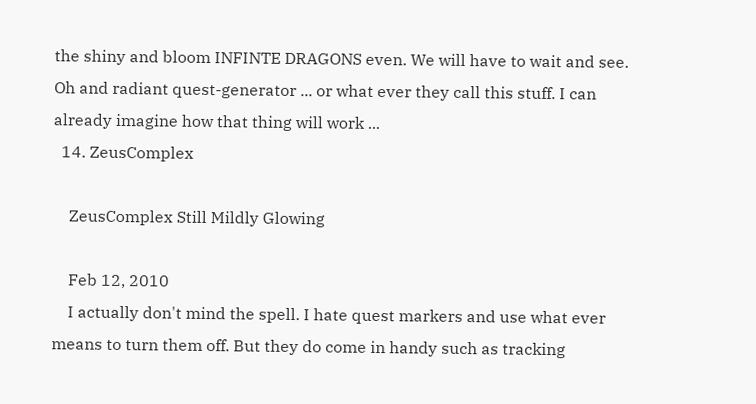the shiny and bloom INFINTE DRAGONS even. We will have to wait and see. Oh and radiant quest-generator ... or what ever they call this stuff. I can already imagine how that thing will work ...
  14. ZeusComplex

    ZeusComplex Still Mildly Glowing

    Feb 12, 2010
    I actually don't mind the spell. I hate quest markers and use what ever means to turn them off. But they do come in handy such as tracking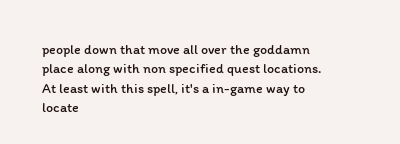people down that move all over the goddamn place along with non specified quest locations. At least with this spell, it's a in-game way to locate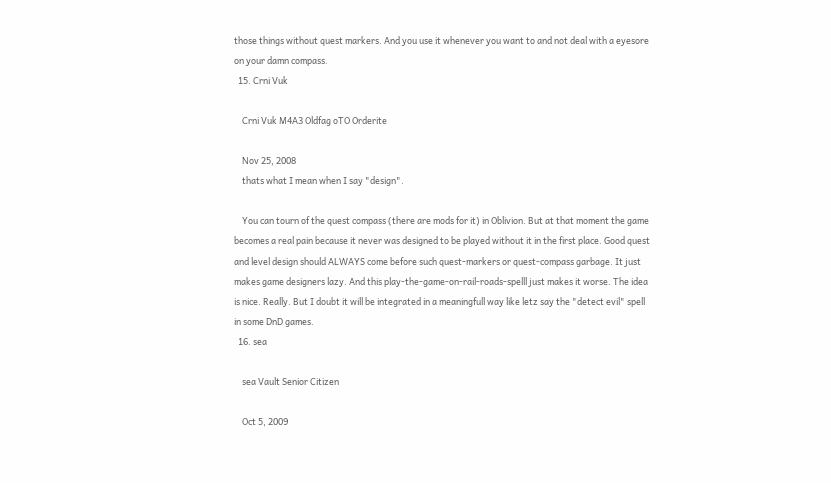those things without quest markers. And you use it whenever you want to and not deal with a eyesore on your damn compass.
  15. Crni Vuk

    Crni Vuk M4A3 Oldfag oTO Orderite

    Nov 25, 2008
    thats what I mean when I say "design".

    You can tourn of the quest compass (there are mods for it) in Oblivion. But at that moment the game becomes a real pain because it never was designed to be played without it in the first place. Good quest and level design should ALWAYS come before such quest-markers or quest-compass garbage. It just makes game designers lazy. And this play-the-game-on-rail-roads-spelll just makes it worse. The idea is nice. Really. But I doubt it will be integrated in a meaningfull way like letz say the "detect evil" spell in some DnD games.
  16. sea

    sea Vault Senior Citizen

    Oct 5, 2009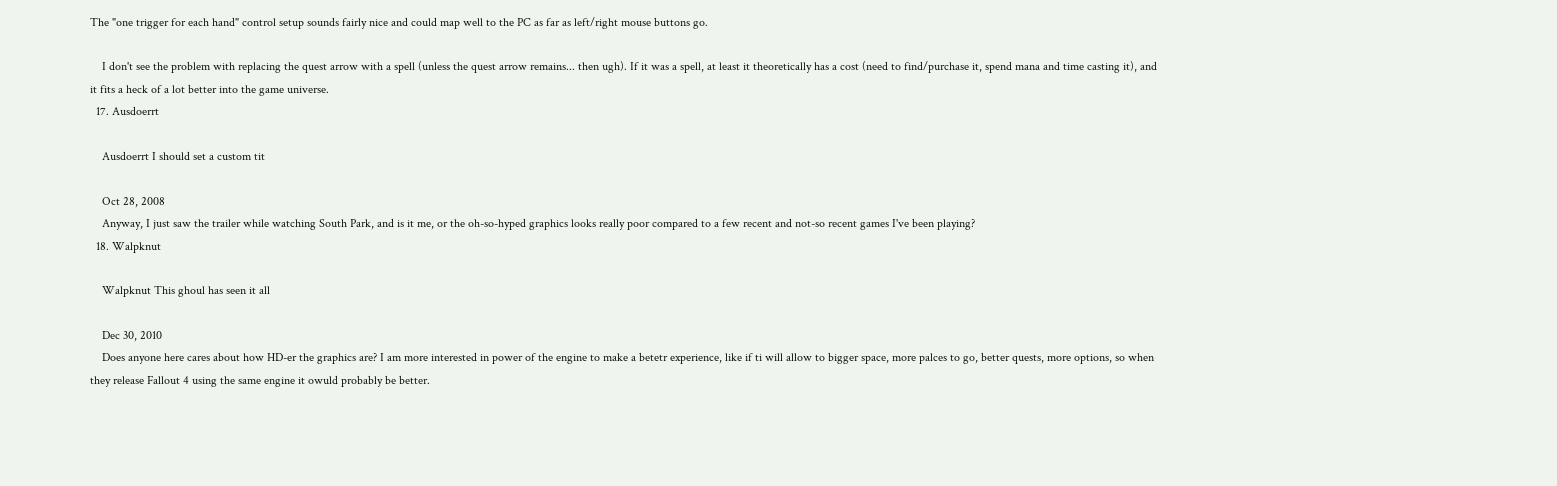The "one trigger for each hand" control setup sounds fairly nice and could map well to the PC as far as left/right mouse buttons go.

    I don't see the problem with replacing the quest arrow with a spell (unless the quest arrow remains... then ugh). If it was a spell, at least it theoretically has a cost (need to find/purchase it, spend mana and time casting it), and it fits a heck of a lot better into the game universe.
  17. Ausdoerrt

    Ausdoerrt I should set a custom tit

    Oct 28, 2008
    Anyway, I just saw the trailer while watching South Park, and is it me, or the oh-so-hyped graphics looks really poor compared to a few recent and not-so recent games I've been playing?
  18. Walpknut

    Walpknut This ghoul has seen it all

    Dec 30, 2010
    Does anyone here cares about how HD-er the graphics are? I am more interested in power of the engine to make a betetr experience, like if ti will allow to bigger space, more palces to go, better quests, more options, so when they release Fallout 4 using the same engine it owuld probably be better.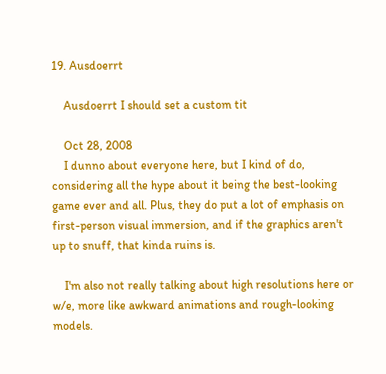19. Ausdoerrt

    Ausdoerrt I should set a custom tit

    Oct 28, 2008
    I dunno about everyone here, but I kind of do, considering all the hype about it being the best-looking game ever and all. Plus, they do put a lot of emphasis on first-person visual immersion, and if the graphics aren't up to snuff, that kinda ruins is.

    I'm also not really talking about high resolutions here or w/e, more like awkward animations and rough-looking models.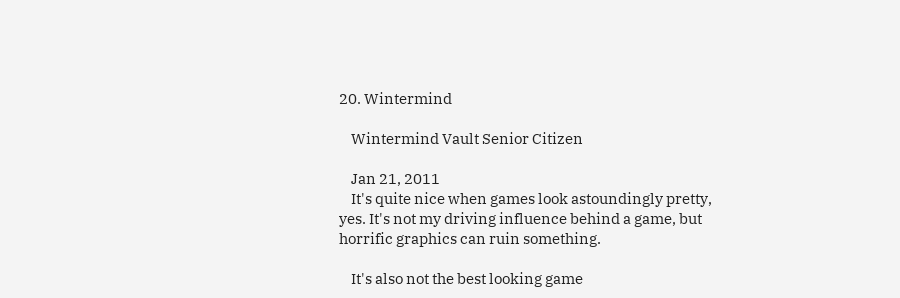20. Wintermind

    Wintermind Vault Senior Citizen

    Jan 21, 2011
    It's quite nice when games look astoundingly pretty, yes. It's not my driving influence behind a game, but horrific graphics can ruin something.

    It's also not the best looking game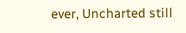ever, Uncharted still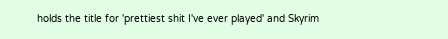holds the title for 'prettiest shit I've ever played' and Skyrim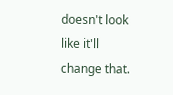doesn't look like it'll change that.